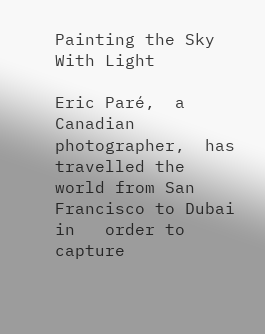Painting the Sky With Light

Eric Paré,  a Canadian photographer,  has travelled the world from San Francisco to Dubai in   order to capture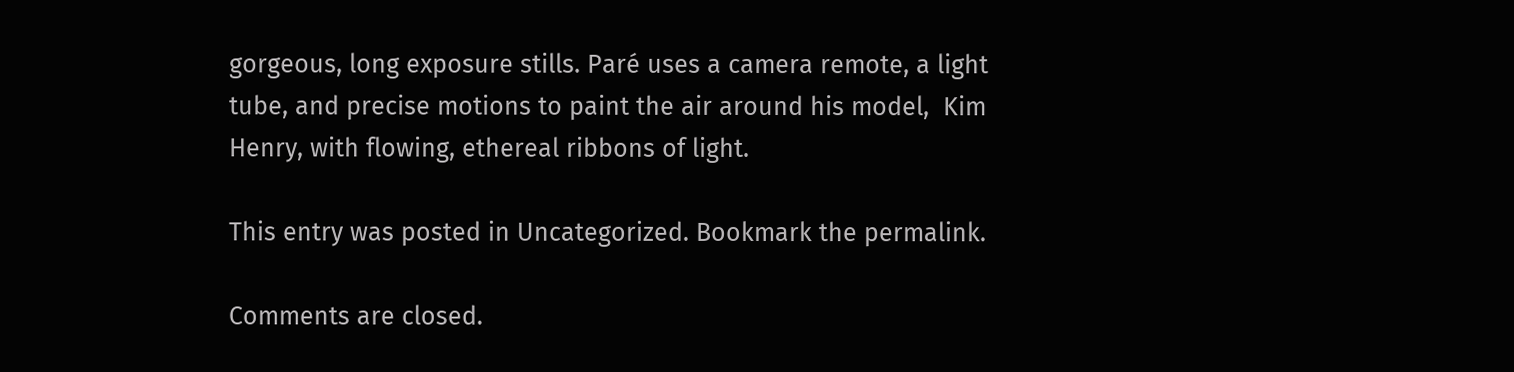gorgeous, long exposure stills. Paré uses a camera remote, a light tube, and precise motions to paint the air around his model,  Kim Henry, with flowing, ethereal ribbons of light.

This entry was posted in Uncategorized. Bookmark the permalink.

Comments are closed.